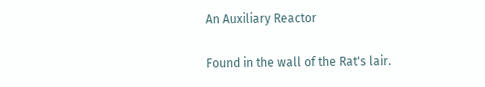An Auxiliary Reactor

Found in the wall of the Rat's lair.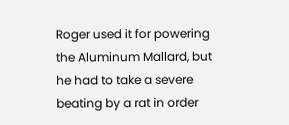Roger used it for powering the Aluminum Mallard, but he had to take a severe beating by a rat in order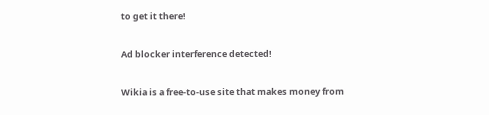to get it there!

Ad blocker interference detected!

Wikia is a free-to-use site that makes money from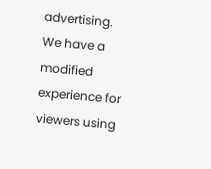advertising. We have a modified experience for viewers using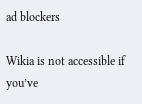ad blockers

Wikia is not accessible if you’ve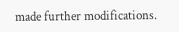made further modifications.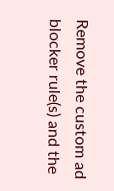Remove the custom ad blocker rule(s) and the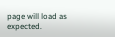page will load as expected.